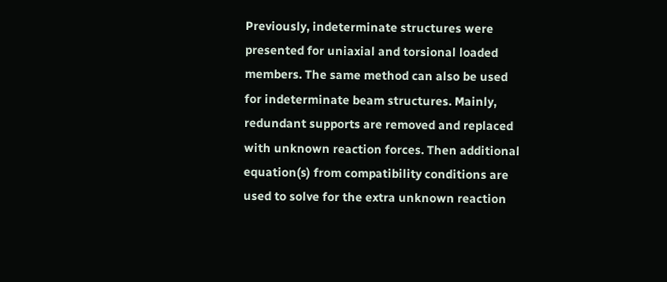Previously, indeterminate structures were presented for uniaxial and torsional loaded members. The same method can also be used for indeterminate beam structures. Mainly, redundant supports are removed and replaced with unknown reaction forces. Then additional equation(s) from compatibility conditions are used to solve for the extra unknown reaction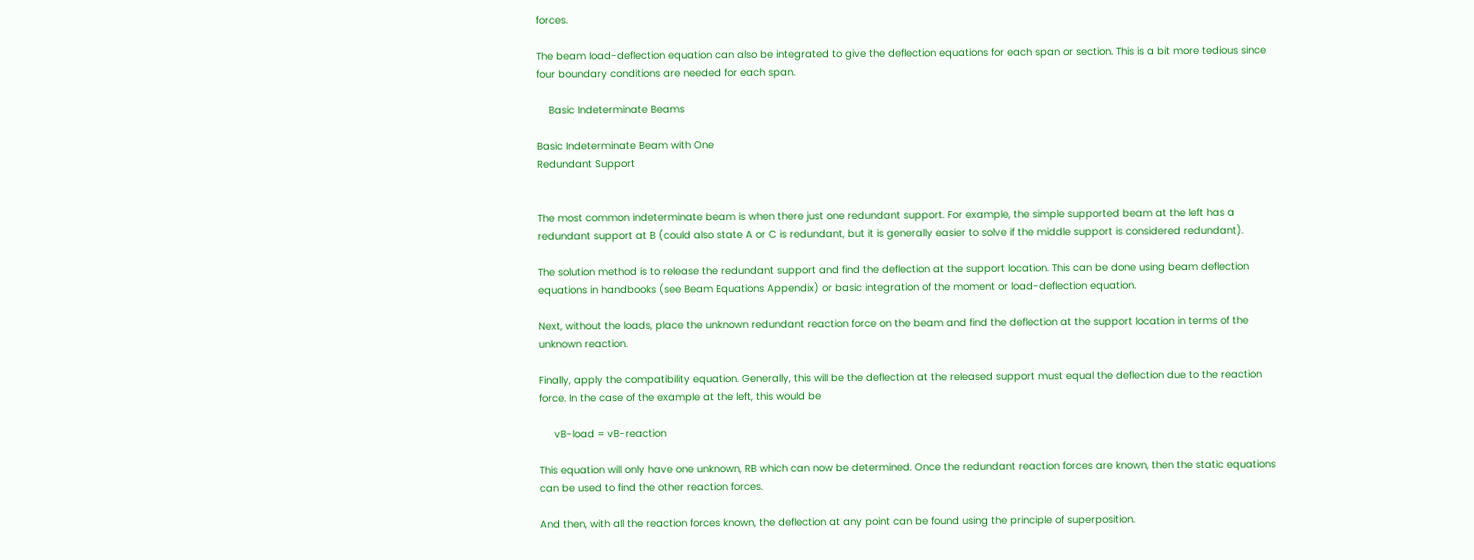forces.

The beam load-deflection equation can also be integrated to give the deflection equations for each span or section. This is a bit more tedious since four boundary conditions are needed for each span.

    Basic Indeterminate Beams

Basic Indeterminate Beam with One
Redundant Support


The most common indeterminate beam is when there just one redundant support. For example, the simple supported beam at the left has a redundant support at B (could also state A or C is redundant, but it is generally easier to solve if the middle support is considered redundant).

The solution method is to release the redundant support and find the deflection at the support location. This can be done using beam deflection equations in handbooks (see Beam Equations Appendix) or basic integration of the moment or load-deflection equation.

Next, without the loads, place the unknown redundant reaction force on the beam and find the deflection at the support location in terms of the unknown reaction.

Finally, apply the compatibility equation. Generally, this will be the deflection at the released support must equal the deflection due to the reaction force. In the case of the example at the left, this would be

     vB-load = vB-reaction

This equation will only have one unknown, RB which can now be determined. Once the redundant reaction forces are known, then the static equations can be used to find the other reaction forces.

And then, with all the reaction forces known, the deflection at any point can be found using the principle of superposition.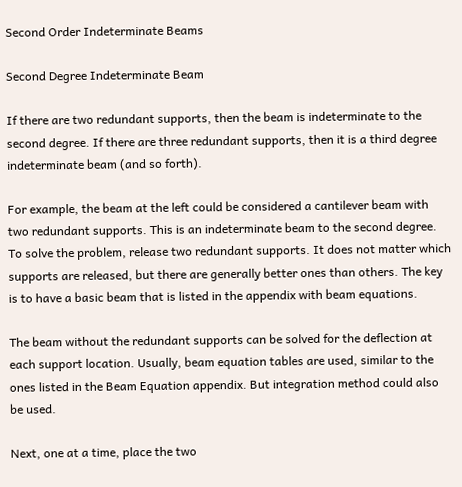Second Order Indeterminate Beams

Second Degree Indeterminate Beam

If there are two redundant supports, then the beam is indeterminate to the second degree. If there are three redundant supports, then it is a third degree indeterminate beam (and so forth).

For example, the beam at the left could be considered a cantilever beam with two redundant supports. This is an indeterminate beam to the second degree. To solve the problem, release two redundant supports. It does not matter which supports are released, but there are generally better ones than others. The key is to have a basic beam that is listed in the appendix with beam equations.

The beam without the redundant supports can be solved for the deflection at each support location. Usually, beam equation tables are used, similar to the ones listed in the Beam Equation appendix. But integration method could also be used.

Next, one at a time, place the two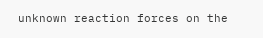unknown reaction forces on the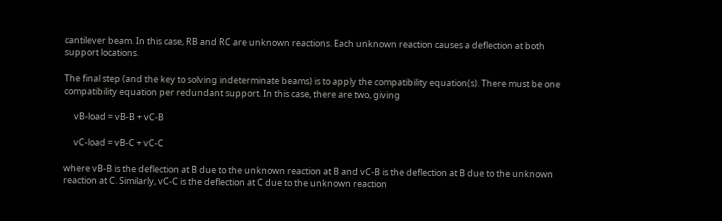cantilever beam. In this case, RB and RC are unknown reactions. Each unknown reaction causes a deflection at both support locations.

The final step (and the key to solving indeterminate beams) is to apply the compatibility equation(s). There must be one compatibility equation per redundant support. In this case, there are two, giving

     vB-load = vB-B + vC-B

     vC-load = vB-C + vC-C

where vB-B is the deflection at B due to the unknown reaction at B and vC-B is the deflection at B due to the unknown reaction at C. Similarly, vC-C is the deflection at C due to the unknown reaction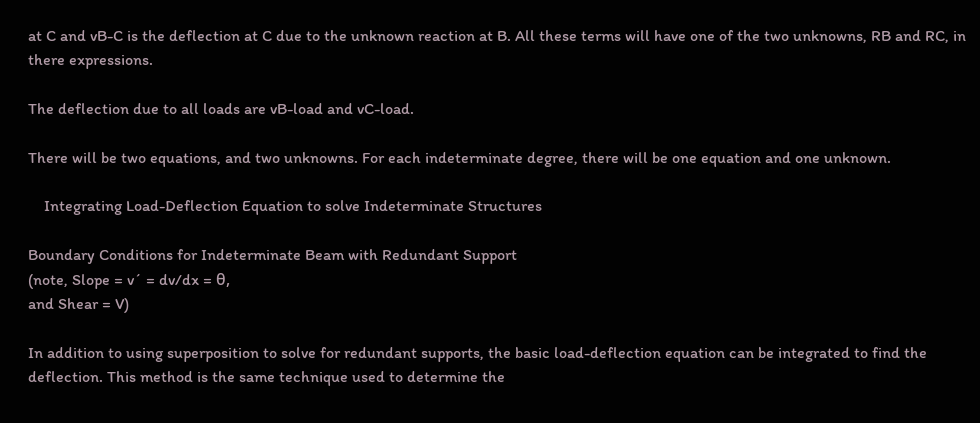at C and vB-C is the deflection at C due to the unknown reaction at B. All these terms will have one of the two unknowns, RB and RC, in there expressions.

The deflection due to all loads are vB-load and vC-load.

There will be two equations, and two unknowns. For each indeterminate degree, there will be one equation and one unknown.

    Integrating Load-Deflection Equation to solve Indeterminate Structures

Boundary Conditions for Indeterminate Beam with Redundant Support
(note, Slope = v´ = dv/dx = θ,
and Shear = V)

In addition to using superposition to solve for redundant supports, the basic load-deflection equation can be integrated to find the deflection. This method is the same technique used to determine the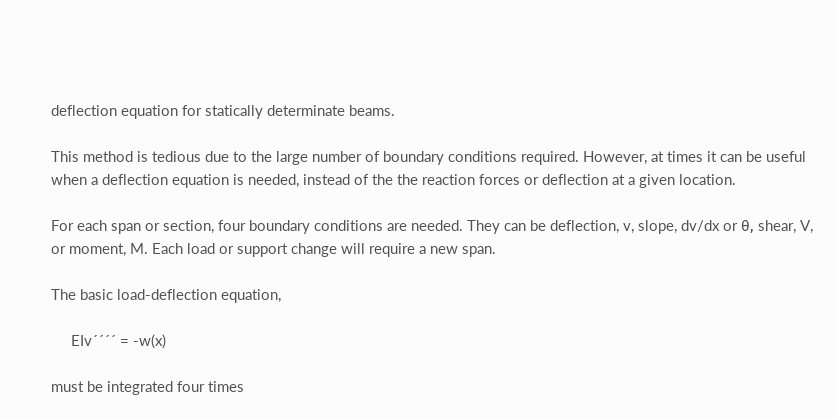deflection equation for statically determinate beams.

This method is tedious due to the large number of boundary conditions required. However, at times it can be useful when a deflection equation is needed, instead of the the reaction forces or deflection at a given location.

For each span or section, four boundary conditions are needed. They can be deflection, v, slope, dv/dx or θ, shear, V, or moment, M. Each load or support change will require a new span.

The basic load-deflection equation,

     EIv´´´´ = -w(x)

must be integrated four times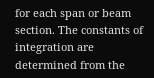for each span or beam section. The constants of integration are determined from the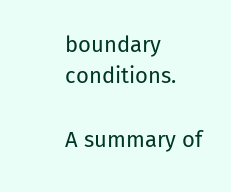boundary conditions.

A summary of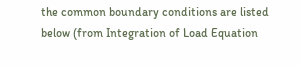the common boundary conditions are listed below (from Integration of Load Equation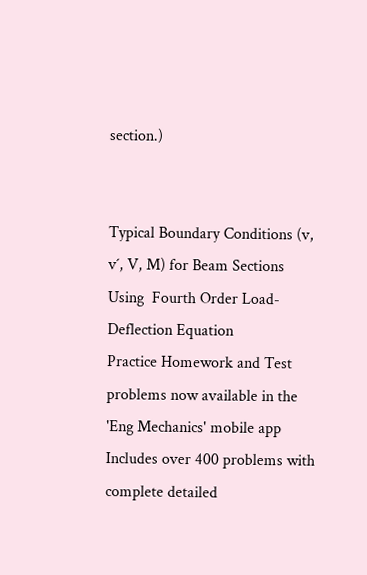section.)


Typical Boundary Conditions (v, v´, V, M) for Beam Sections
Using  Fourth Order Load-Deflection Equation
Practice Homework and Test problems now available in the 'Eng Mechanics' mobile app
Includes over 400 problems with complete detailed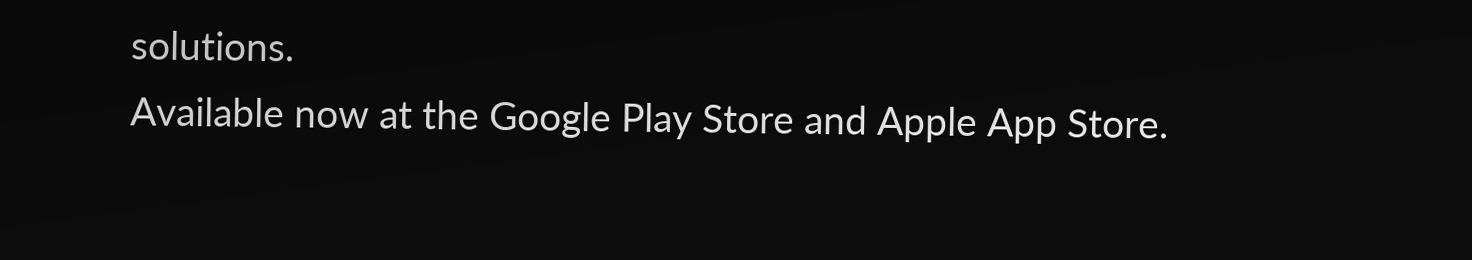solutions.
Available now at the Google Play Store and Apple App Store.